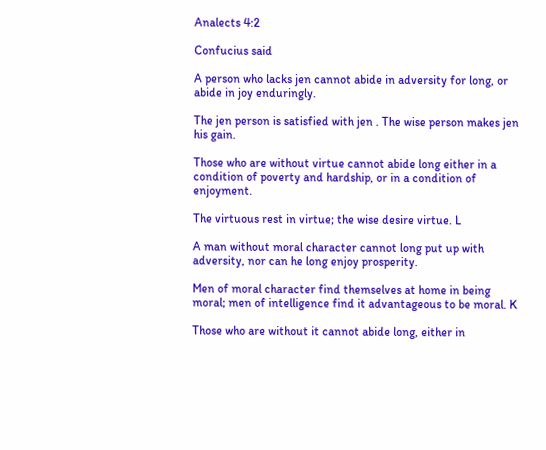Analects 4:2

Confucius said

A person who lacks jen cannot abide in adversity for long, or abide in joy enduringly.

The jen person is satisfied with jen . The wise person makes jen his gain.

Those who are without virtue cannot abide long either in a condition of poverty and hardship, or in a condition of enjoyment.

The virtuous rest in virtue; the wise desire virtue. L

A man without moral character cannot long put up with adversity, nor can he long enjoy prosperity.

Men of moral character find themselves at home in being moral; men of intelligence find it advantageous to be moral. K

Those who are without it cannot abide long, either in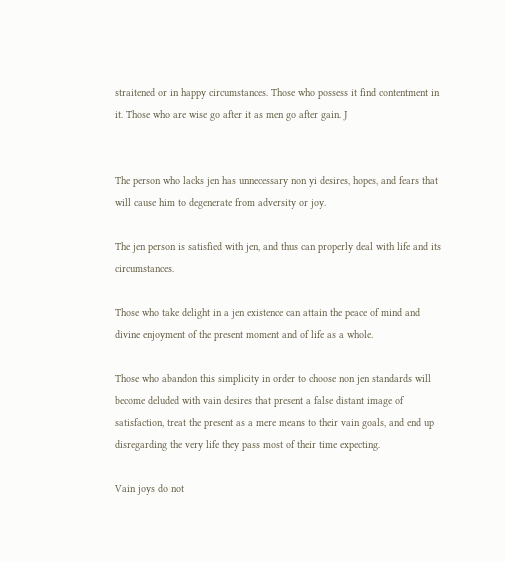straitened or in happy circumstances. Those who possess it find contentment in it. Those who are wise go after it as men go after gain. J


The person who lacks jen has unnecessary non yi desires, hopes, and fears that will cause him to degenerate from adversity or joy.

The jen person is satisfied with jen, and thus can properly deal with life and its circumstances.

Those who take delight in a jen existence can attain the peace of mind and divine enjoyment of the present moment and of life as a whole.

Those who abandon this simplicity in order to choose non jen standards will become deluded with vain desires that present a false distant image of satisfaction, treat the present as a mere means to their vain goals, and end up disregarding the very life they pass most of their time expecting.

Vain joys do not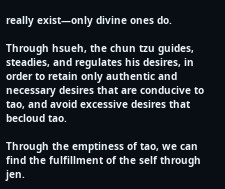really exist—only divine ones do.

Through hsueh, the chun tzu guides, steadies, and regulates his desires, in order to retain only authentic and necessary desires that are conducive to tao, and avoid excessive desires that becloud tao.

Through the emptiness of tao, we can find the fulfillment of the self through jen.